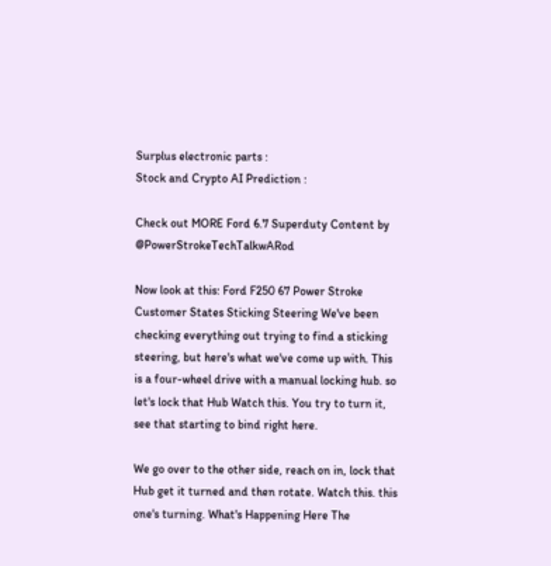Surplus electronic parts :
Stock and Crypto AI Prediction :

Check out MORE Ford 6.7 Superduty Content by @PowerStrokeTechTalkwARod

Now look at this: Ford F250 67 Power Stroke Customer States Sticking Steering We've been checking everything out trying to find a sticking steering, but here's what we've come up with. This is a four-wheel drive with a manual locking hub. so let's lock that Hub Watch this. You try to turn it, see that starting to bind right here.

We go over to the other side, reach on in, lock that Hub get it turned and then rotate. Watch this. this one's turning. What's Happening Here The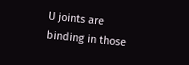U joints are binding in those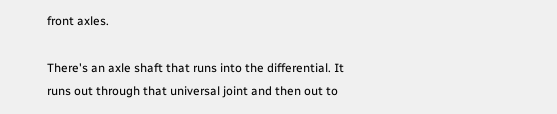front axles.

There's an axle shaft that runs into the differential. It runs out through that universal joint and then out to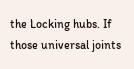the Locking hubs. If those universal joints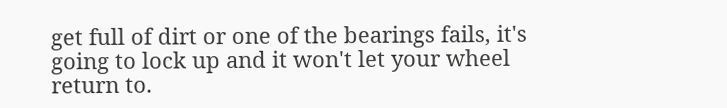get full of dirt or one of the bearings fails, it's going to lock up and it won't let your wheel return to.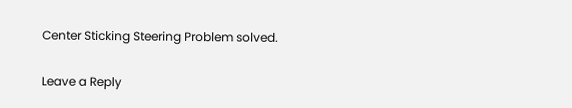Center Sticking Steering Problem solved.

Leave a Reply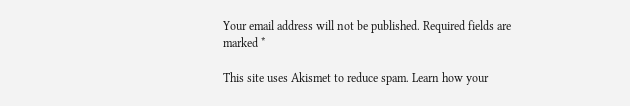Your email address will not be published. Required fields are marked *

This site uses Akismet to reduce spam. Learn how your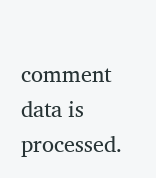comment data is processed.